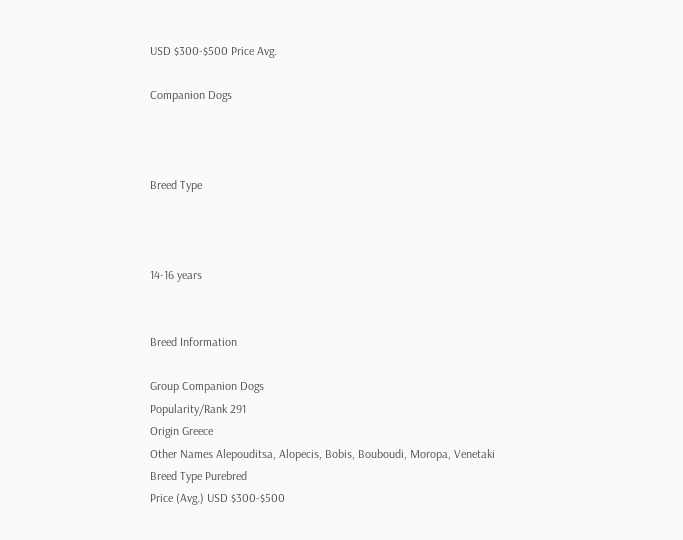USD $300-$500 Price Avg.

Companion Dogs



Breed Type



14-16 years


Breed Information

Group Companion Dogs
Popularity/Rank 291
Origin Greece
Other Names Alepouditsa, Alopecis, Bobis, Bouboudi, Moropa, Venetaki
Breed Type Purebred
Price (Avg.) USD $300-$500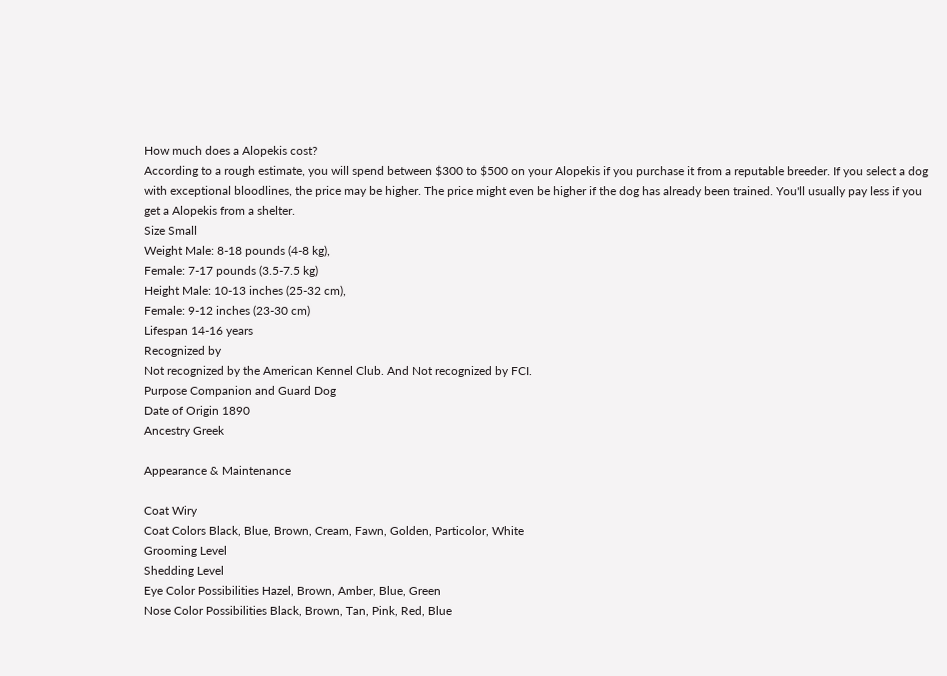How much does a Alopekis cost?
According to a rough estimate, you will spend between $300 to $500 on your Alopekis if you purchase it from a reputable breeder. If you select a dog with exceptional bloodlines, the price may be higher. The price might even be higher if the dog has already been trained. You'll usually pay less if you get a Alopekis from a shelter.
Size Small
Weight Male: 8-18 pounds (4-8 kg),
Female: 7-17 pounds (3.5-7.5 kg)
Height Male: 10-13 inches (25-32 cm),
Female: 9-12 inches (23-30 cm)
Lifespan 14-16 years
Recognized by
Not recognized by the American Kennel Club. And Not recognized by FCI.
Purpose Companion and Guard Dog
Date of Origin 1890
Ancestry Greek

Appearance & Maintenance

Coat Wiry
Coat Colors Black, Blue, Brown, Cream, Fawn, Golden, Particolor, White
Grooming Level
Shedding Level
Eye Color Possibilities Hazel, Brown, Amber, Blue, Green
Nose Color Possibilities Black, Brown, Tan, Pink, Red, Blue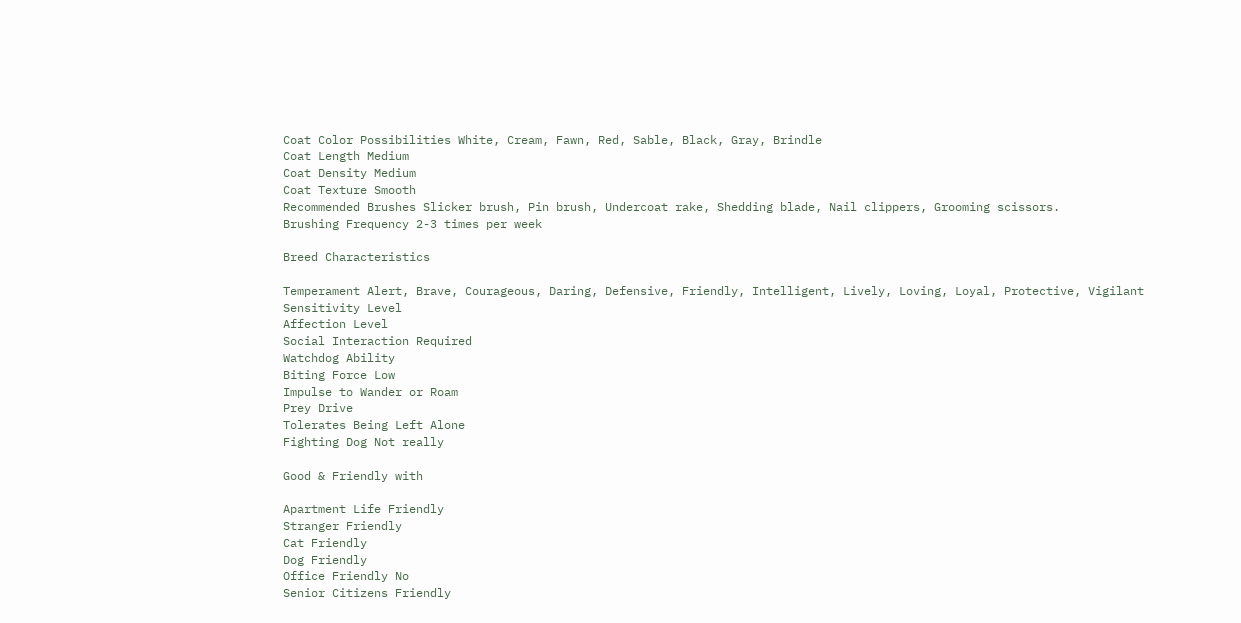Coat Color Possibilities White, Cream, Fawn, Red, Sable, Black, Gray, Brindle
Coat Length Medium
Coat Density Medium
Coat Texture Smooth
Recommended Brushes Slicker brush, Pin brush, Undercoat rake, Shedding blade, Nail clippers, Grooming scissors.
Brushing Frequency 2-3 times per week

Breed Characteristics

Temperament Alert, Brave, Courageous, Daring, Defensive, Friendly, Intelligent, Lively, Loving, Loyal, Protective, Vigilant
Sensitivity Level
Affection Level
Social Interaction Required
Watchdog Ability
Biting Force Low
Impulse to Wander or Roam
Prey Drive
Tolerates Being Left Alone
Fighting Dog Not really

Good & Friendly with

Apartment Life Friendly
Stranger Friendly
Cat Friendly
Dog Friendly
Office Friendly No
Senior Citizens Friendly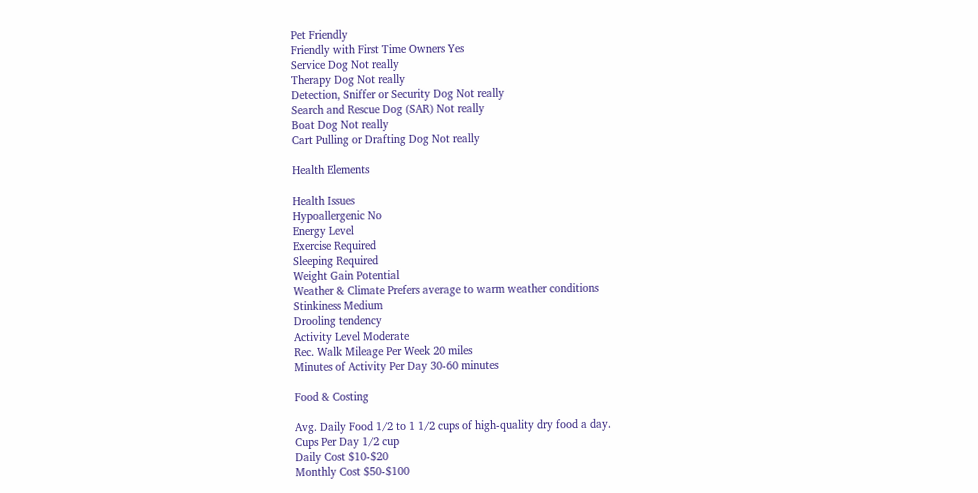Pet Friendly
Friendly with First Time Owners Yes
Service Dog Not really
Therapy Dog Not really
Detection, Sniffer or Security Dog Not really
Search and Rescue Dog (SAR) Not really
Boat Dog Not really
Cart Pulling or Drafting Dog Not really

Health Elements

Health Issues
Hypoallergenic No
Energy Level
Exercise Required
Sleeping Required
Weight Gain Potential
Weather & Climate Prefers average to warm weather conditions
Stinkiness Medium
Drooling tendency
Activity Level Moderate
Rec. Walk Mileage Per Week 20 miles
Minutes of Activity Per Day 30-60 minutes

Food & Costing

Avg. Daily Food 1/2 to 1 1/2 cups of high-quality dry food a day.
Cups Per Day 1/2 cup
Daily Cost $10-$20
Monthly Cost $50-$100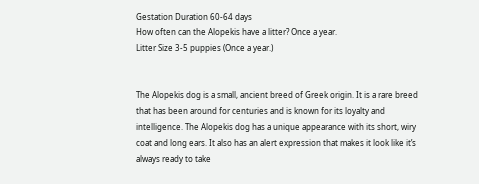Gestation Duration 60-64 days
How often can the Alopekis have a litter? Once a year.
Litter Size 3-5 puppies (Once a year.)


The Alopekis dog is a small, ancient breed of Greek origin. It is a rare breed that has been around for centuries and is known for its loyalty and intelligence. The Alopekis dog has a unique appearance with its short, wiry coat and long ears. It also has an alert expression that makes it look like it’s always ready to take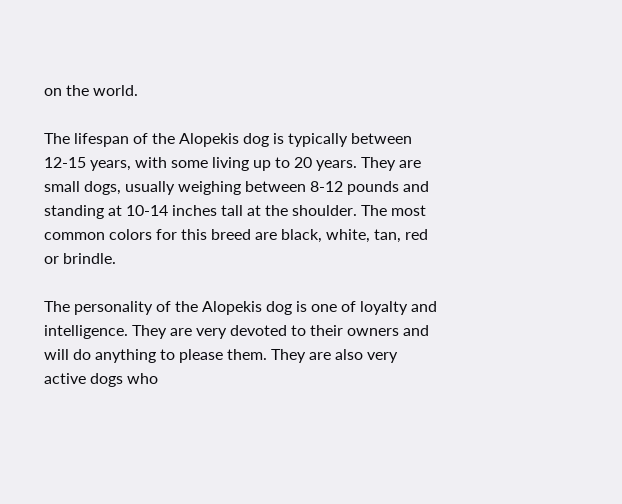on the world.

The lifespan of the Alopekis dog is typically between 12-15 years, with some living up to 20 years. They are small dogs, usually weighing between 8-12 pounds and standing at 10-14 inches tall at the shoulder. The most common colors for this breed are black, white, tan, red or brindle.

The personality of the Alopekis dog is one of loyalty and intelligence. They are very devoted to their owners and will do anything to please them. They are also very active dogs who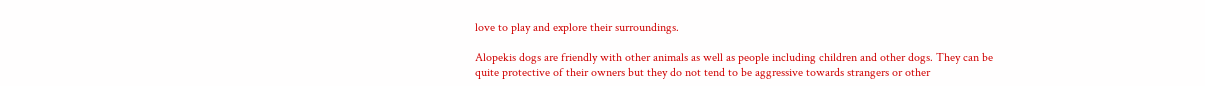love to play and explore their surroundings.

Alopekis dogs are friendly with other animals as well as people including children and other dogs. They can be quite protective of their owners but they do not tend to be aggressive towards strangers or other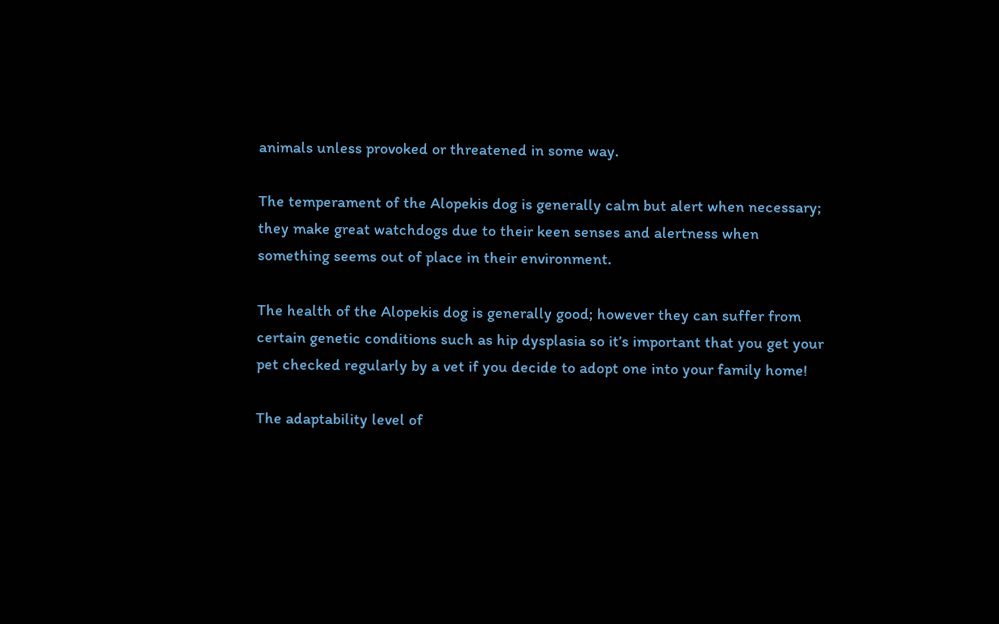animals unless provoked or threatened in some way.

The temperament of the Alopekis dog is generally calm but alert when necessary; they make great watchdogs due to their keen senses and alertness when something seems out of place in their environment.

The health of the Alopekis dog is generally good; however they can suffer from certain genetic conditions such as hip dysplasia so it’s important that you get your pet checked regularly by a vet if you decide to adopt one into your family home!

The adaptability level of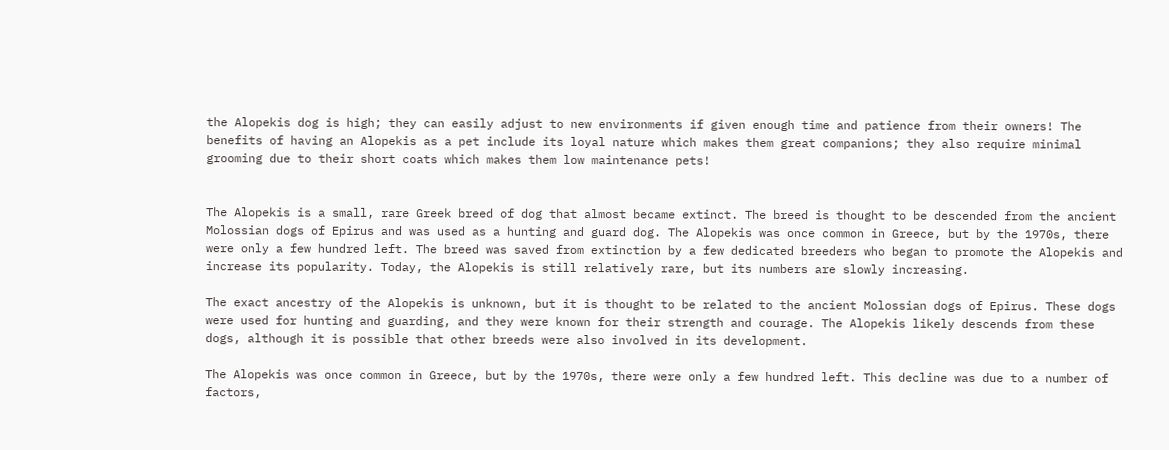the Alopekis dog is high; they can easily adjust to new environments if given enough time and patience from their owners! The benefits of having an Alopekis as a pet include its loyal nature which makes them great companions; they also require minimal grooming due to their short coats which makes them low maintenance pets!


The Alopekis is a small, rare Greek breed of dog that almost became extinct. The breed is thought to be descended from the ancient Molossian dogs of Epirus and was used as a hunting and guard dog. The Alopekis was once common in Greece, but by the 1970s, there were only a few hundred left. The breed was saved from extinction by a few dedicated breeders who began to promote the Alopekis and increase its popularity. Today, the Alopekis is still relatively rare, but its numbers are slowly increasing.

The exact ancestry of the Alopekis is unknown, but it is thought to be related to the ancient Molossian dogs of Epirus. These dogs were used for hunting and guarding, and they were known for their strength and courage. The Alopekis likely descends from these dogs, although it is possible that other breeds were also involved in its development.

The Alopekis was once common in Greece, but by the 1970s, there were only a few hundred left. This decline was due to a number of factors,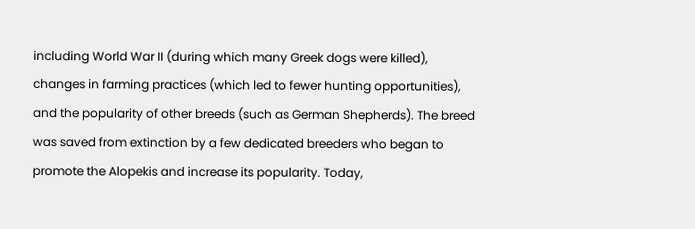including World War II (during which many Greek dogs were killed), changes in farming practices (which led to fewer hunting opportunities), and the popularity of other breeds (such as German Shepherds). The breed was saved from extinction by a few dedicated breeders who began to promote the Alopekis and increase its popularity. Today,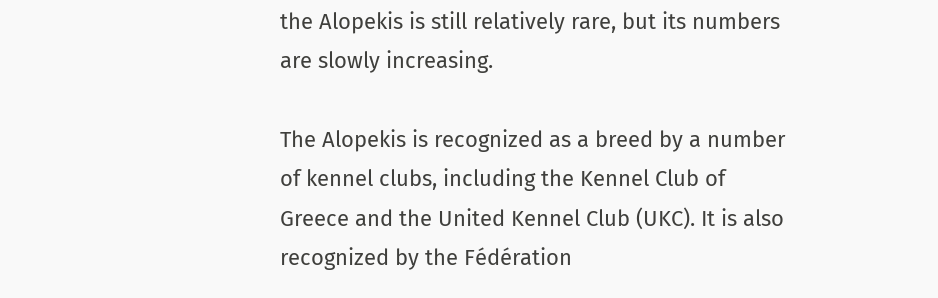the Alopekis is still relatively rare, but its numbers are slowly increasing.

The Alopekis is recognized as a breed by a number of kennel clubs, including the Kennel Club of Greece and the United Kennel Club (UKC). It is also recognized by the Fédération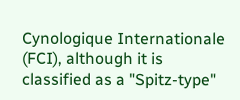Cynologique Internationale (FCI), although it is classified as a "Spitz-type"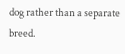dog rather than a separate breed.